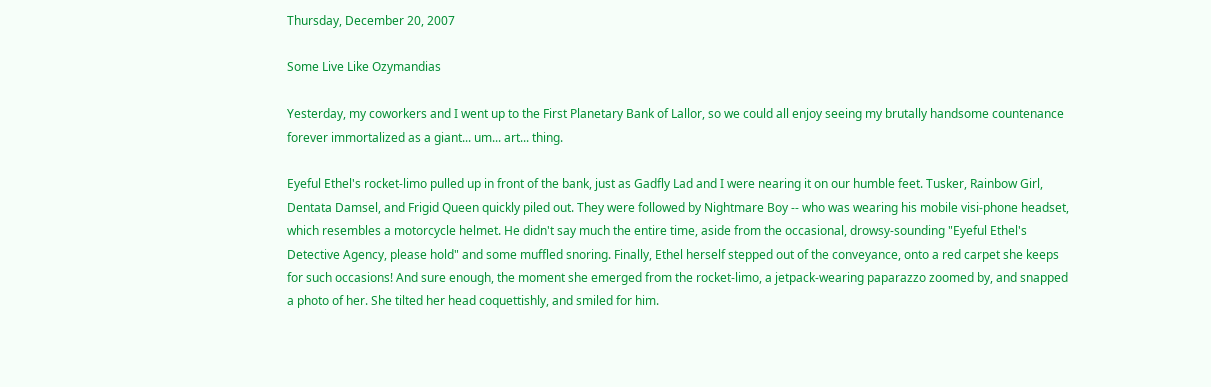Thursday, December 20, 2007

Some Live Like Ozymandias

Yesterday, my coworkers and I went up to the First Planetary Bank of Lallor, so we could all enjoy seeing my brutally handsome countenance forever immortalized as a giant... um... art... thing.

Eyeful Ethel's rocket-limo pulled up in front of the bank, just as Gadfly Lad and I were nearing it on our humble feet. Tusker, Rainbow Girl, Dentata Damsel, and Frigid Queen quickly piled out. They were followed by Nightmare Boy -- who was wearing his mobile visi-phone headset, which resembles a motorcycle helmet. He didn't say much the entire time, aside from the occasional, drowsy-sounding "Eyeful Ethel's Detective Agency, please hold" and some muffled snoring. Finally, Ethel herself stepped out of the conveyance, onto a red carpet she keeps for such occasions! And sure enough, the moment she emerged from the rocket-limo, a jetpack-wearing paparazzo zoomed by, and snapped a photo of her. She tilted her head coquettishly, and smiled for him.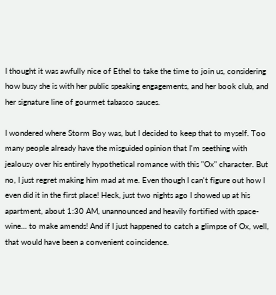I thought it was awfully nice of Ethel to take the time to join us, considering how busy she is with her public speaking engagements, and her book club, and her signature line of gourmet tabasco sauces.

I wondered where Storm Boy was, but I decided to keep that to myself. Too many people already have the misguided opinion that I'm seething with jealousy over his entirely hypothetical romance with this "Ox" character. But no, I just regret making him mad at me. Even though I can't figure out how I even did it in the first place! Heck, just two nights ago I showed up at his apartment, about 1:30 AM, unannounced and heavily fortified with space-wine... to make amends! And if I just happened to catch a glimpse of Ox, well, that would have been a convenient coincidence.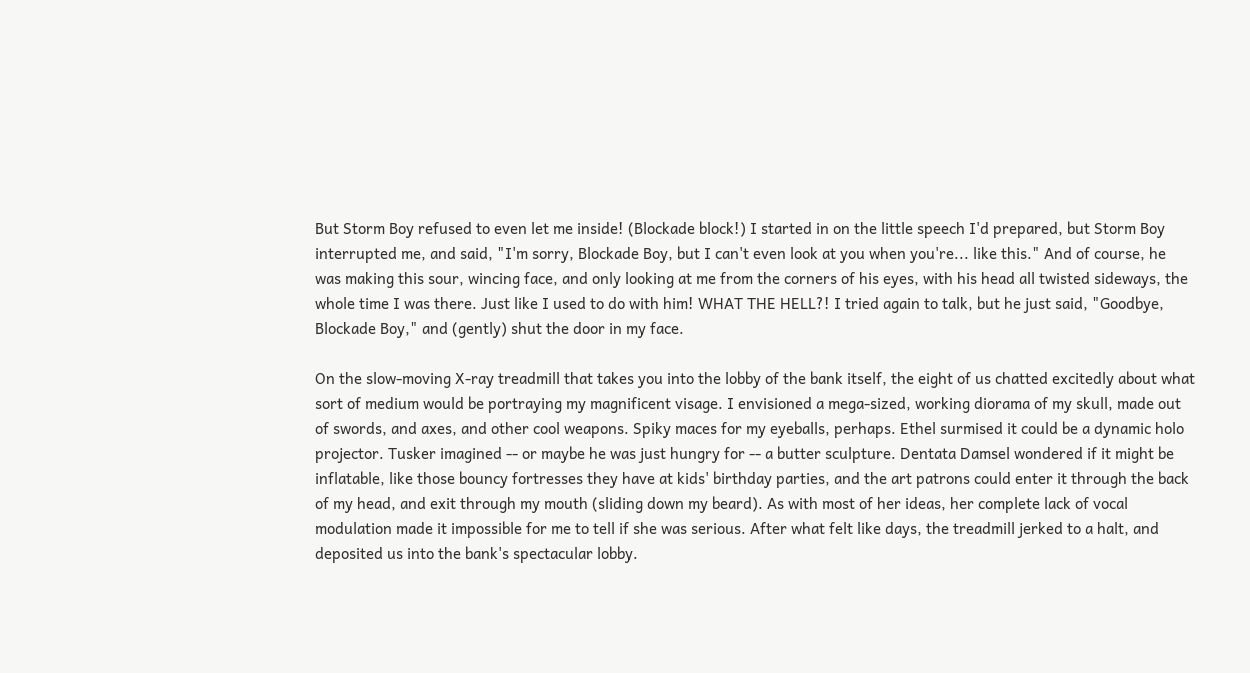But Storm Boy refused to even let me inside! (Blockade block!) I started in on the little speech I'd prepared, but Storm Boy interrupted me, and said, "I'm sorry, Blockade Boy, but I can't even look at you when you're... like this." And of course, he was making this sour, wincing face, and only looking at me from the corners of his eyes, with his head all twisted sideways, the whole time I was there. Just like I used to do with him! WHAT THE HELL?! I tried again to talk, but he just said, "Goodbye, Blockade Boy," and (gently) shut the door in my face.

On the slow-moving X-ray treadmill that takes you into the lobby of the bank itself, the eight of us chatted excitedly about what sort of medium would be portraying my magnificent visage. I envisioned a mega-sized, working diorama of my skull, made out of swords, and axes, and other cool weapons. Spiky maces for my eyeballs, perhaps. Ethel surmised it could be a dynamic holo projector. Tusker imagined -- or maybe he was just hungry for -- a butter sculpture. Dentata Damsel wondered if it might be inflatable, like those bouncy fortresses they have at kids' birthday parties, and the art patrons could enter it through the back of my head, and exit through my mouth (sliding down my beard). As with most of her ideas, her complete lack of vocal modulation made it impossible for me to tell if she was serious. After what felt like days, the treadmill jerked to a halt, and deposited us into the bank's spectacular lobby.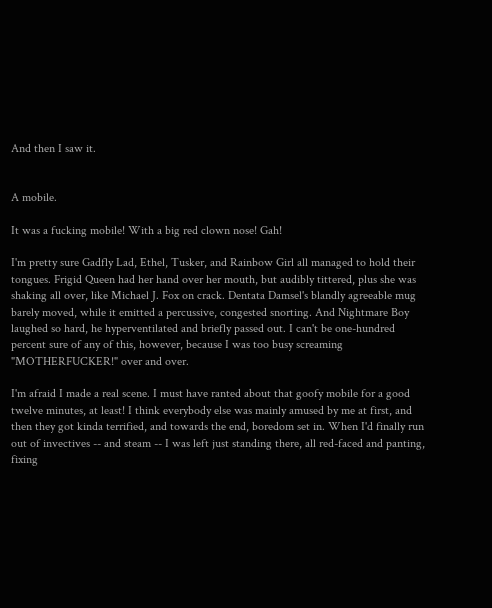And then I saw it.


A mobile.

It was a fucking mobile! With a big red clown nose! Gah!

I'm pretty sure Gadfly Lad, Ethel, Tusker, and Rainbow Girl all managed to hold their tongues. Frigid Queen had her hand over her mouth, but audibly tittered, plus she was shaking all over, like Michael J. Fox on crack. Dentata Damsel's blandly agreeable mug barely moved, while it emitted a percussive, congested snorting. And Nightmare Boy laughed so hard, he hyperventilated and briefly passed out. I can't be one-hundred percent sure of any of this, however, because I was too busy screaming "MOTHERFUCKER!" over and over.

I'm afraid I made a real scene. I must have ranted about that goofy mobile for a good twelve minutes, at least! I think everybody else was mainly amused by me at first, and then they got kinda terrified, and towards the end, boredom set in. When I'd finally run out of invectives -- and steam -- I was left just standing there, all red-faced and panting, fixing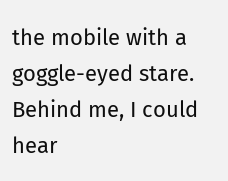the mobile with a goggle-eyed stare. Behind me, I could hear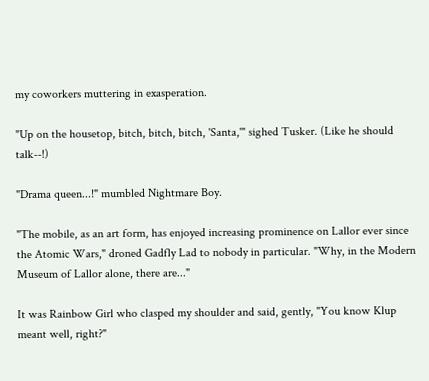my coworkers muttering in exasperation.

"Up on the housetop, bitch, bitch, bitch, 'Santa,'" sighed Tusker. (Like he should talk--!)

"Drama queen...!" mumbled Nightmare Boy.

"The mobile, as an art form, has enjoyed increasing prominence on Lallor ever since the Atomic Wars," droned Gadfly Lad to nobody in particular. "Why, in the Modern Museum of Lallor alone, there are..."

It was Rainbow Girl who clasped my shoulder and said, gently, "You know Klup meant well, right?"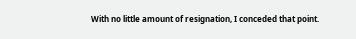With no little amount of resignation, I conceded that point.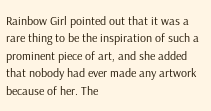Rainbow Girl pointed out that it was a rare thing to be the inspiration of such a prominent piece of art, and she added that nobody had ever made any artwork because of her. The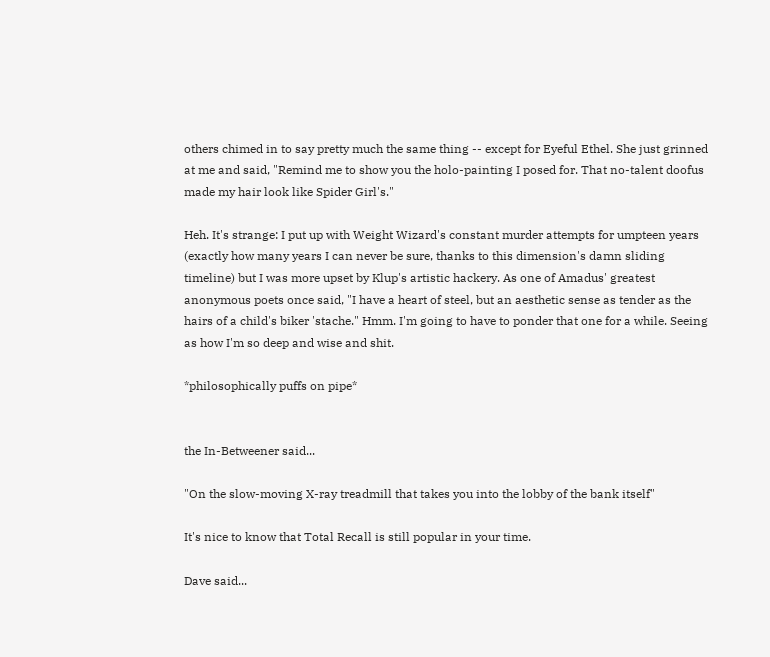others chimed in to say pretty much the same thing -- except for Eyeful Ethel. She just grinned at me and said, "Remind me to show you the holo-painting I posed for. That no-talent doofus made my hair look like Spider Girl's."

Heh. It's strange: I put up with Weight Wizard's constant murder attempts for umpteen years (exactly how many years I can never be sure, thanks to this dimension's damn sliding timeline) but I was more upset by Klup's artistic hackery. As one of Amadus' greatest anonymous poets once said, "I have a heart of steel, but an aesthetic sense as tender as the hairs of a child's biker 'stache." Hmm. I'm going to have to ponder that one for a while. Seeing as how I'm so deep and wise and shit.

*philosophically puffs on pipe*


the In-Betweener said...

"On the slow-moving X-ray treadmill that takes you into the lobby of the bank itself"

It's nice to know that Total Recall is still popular in your time.

Dave said...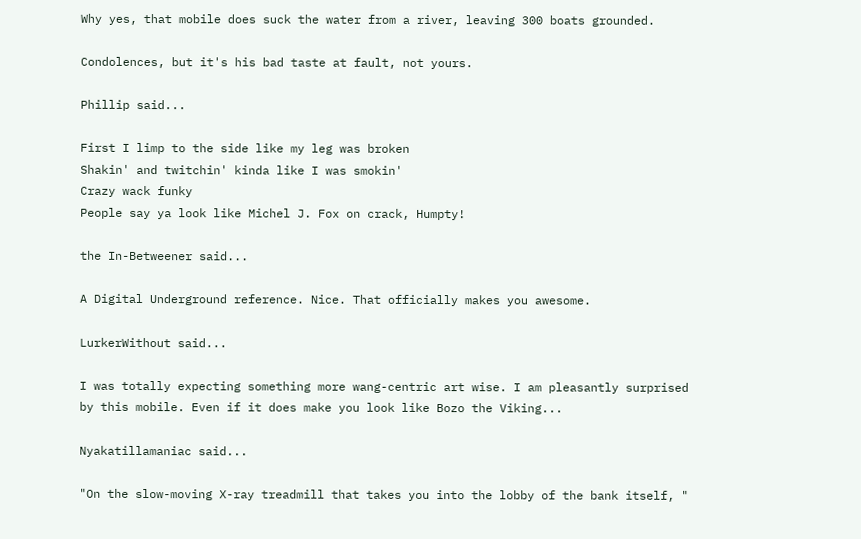Why yes, that mobile does suck the water from a river, leaving 300 boats grounded.

Condolences, but it's his bad taste at fault, not yours.

Phillip said...

First I limp to the side like my leg was broken
Shakin' and twitchin' kinda like I was smokin'
Crazy wack funky
People say ya look like Michel J. Fox on crack, Humpty!

the In-Betweener said...

A Digital Underground reference. Nice. That officially makes you awesome.

LurkerWithout said...

I was totally expecting something more wang-centric art wise. I am pleasantly surprised by this mobile. Even if it does make you look like Bozo the Viking...

Nyakatillamaniac said...

"On the slow-moving X-ray treadmill that takes you into the lobby of the bank itself, "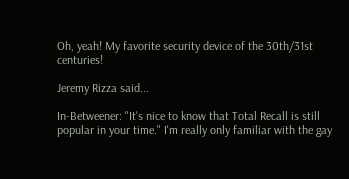Oh, yeah! My favorite security device of the 30th/31st centuries!

Jeremy Rizza said...

In-Betweener: "It's nice to know that Total Recall is still popular in your time." I'm really only familiar with the gay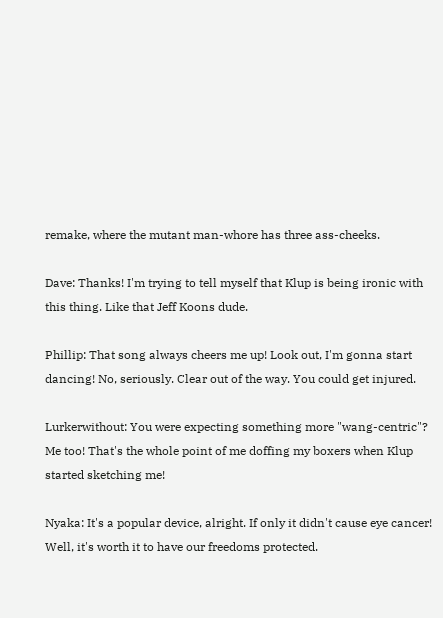remake, where the mutant man-whore has three ass-cheeks.

Dave: Thanks! I'm trying to tell myself that Klup is being ironic with this thing. Like that Jeff Koons dude.

Phillip: That song always cheers me up! Look out, I'm gonna start dancing! No, seriously. Clear out of the way. You could get injured.

Lurkerwithout: You were expecting something more "wang-centric"? Me too! That's the whole point of me doffing my boxers when Klup started sketching me!

Nyaka: It's a popular device, alright. If only it didn't cause eye cancer! Well, it's worth it to have our freedoms protected.